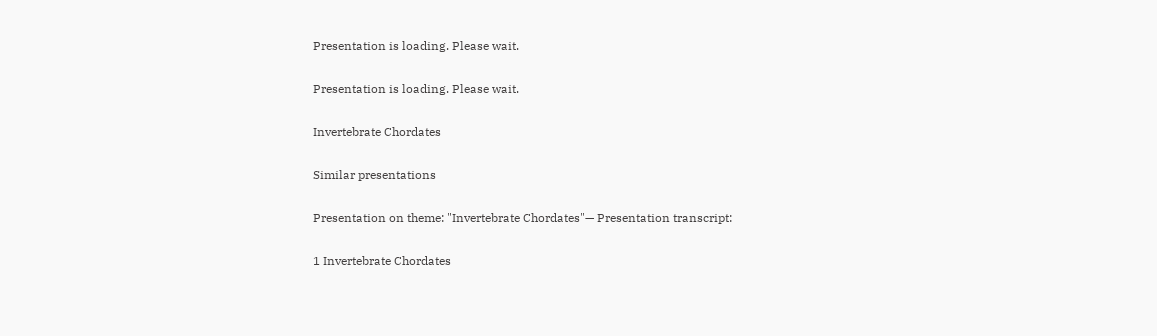Presentation is loading. Please wait.

Presentation is loading. Please wait.

Invertebrate Chordates

Similar presentations

Presentation on theme: "Invertebrate Chordates"— Presentation transcript:

1 Invertebrate Chordates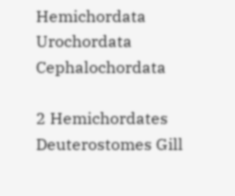Hemichordata Urochordata Cephalochordata

2 Hemichordates Deuterostomes Gill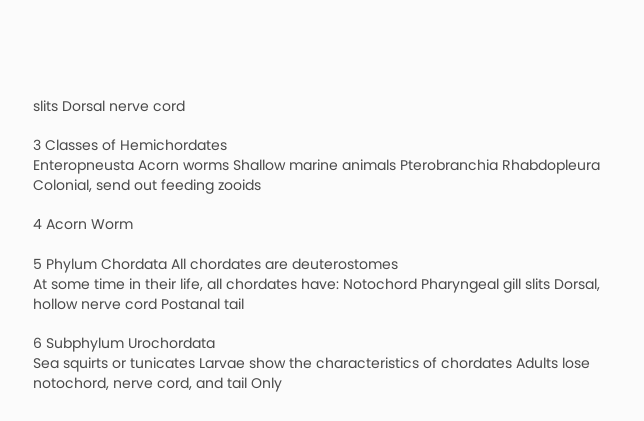slits Dorsal nerve cord

3 Classes of Hemichordates
Enteropneusta Acorn worms Shallow marine animals Pterobranchia Rhabdopleura Colonial, send out feeding zooids

4 Acorn Worm

5 Phylum Chordata All chordates are deuterostomes
At some time in their life, all chordates have: Notochord Pharyngeal gill slits Dorsal, hollow nerve cord Postanal tail

6 Subphylum Urochordata
Sea squirts or tunicates Larvae show the characteristics of chordates Adults lose notochord, nerve cord, and tail Only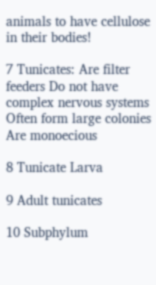animals to have cellulose in their bodies!

7 Tunicates: Are filter feeders Do not have complex nervous systems
Often form large colonies Are monoecious

8 Tunicate Larva

9 Adult tunicates

10 Subphylum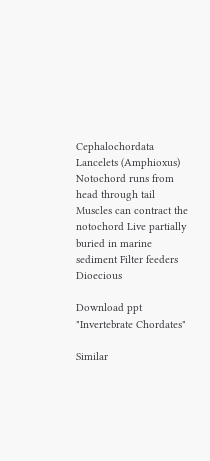Cephalochordata
Lancelets (Amphioxus) Notochord runs from head through tail Muscles can contract the notochord Live partially buried in marine sediment Filter feeders Dioecious

Download ppt "Invertebrate Chordates"

Similar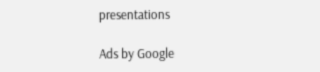presentations

Ads by Google